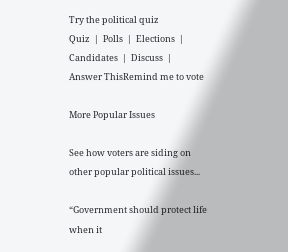Try the political quiz
Quiz  |  Polls  |  Elections  |  Candidates  |  Discuss  |
Answer ThisRemind me to vote

More Popular Issues

See how voters are siding on other popular political issues...

“Government should protect life when it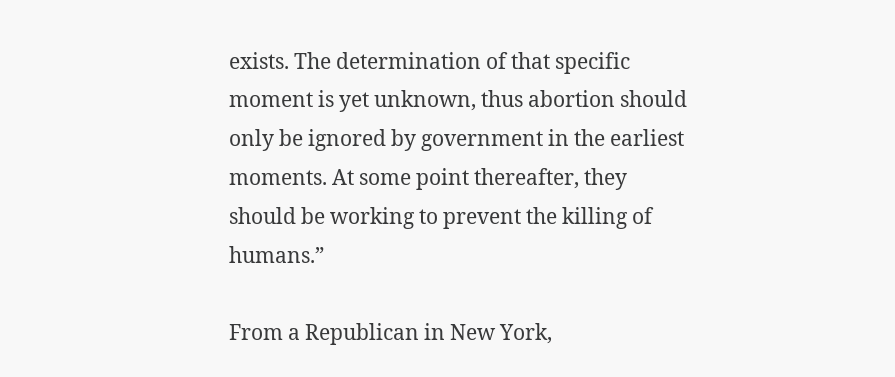exists. The determination of that specific moment is yet unknown, thus abortion should only be ignored by government in the earliest moments. At some point thereafter, they should be working to prevent the killing of humans.”

From a Republican in New York,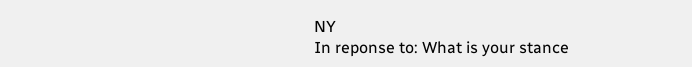NY
In reponse to: What is your stance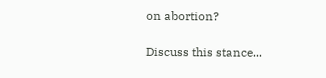on abortion?

Discuss this stance...